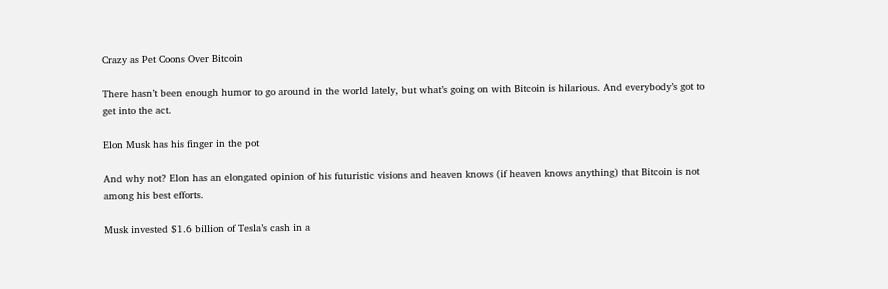Crazy as Pet Coons Over Bitcoin

There hasn’t been enough humor to go around in the world lately, but what’s going on with Bitcoin is hilarious. And everybody’s got to get into the act.

Elon Musk has his finger in the pot

And why not? Elon has an elongated opinion of his futuristic visions and heaven knows (if heaven knows anything) that Bitcoin is not among his best efforts.

Musk invested $1.6 billion of Tesla’s cash in a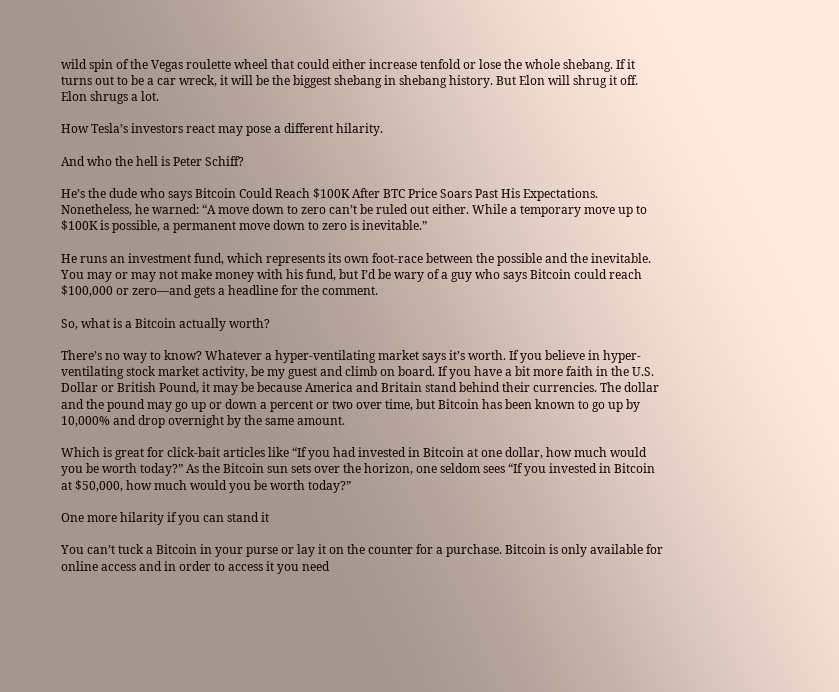wild spin of the Vegas roulette wheel that could either increase tenfold or lose the whole shebang. If it turns out to be a car wreck, it will be the biggest shebang in shebang history. But Elon will shrug it off. Elon shrugs a lot.

How Tesla’s investors react may pose a different hilarity.

And who the hell is Peter Schiff?

He’s the dude who says Bitcoin Could Reach $100K After BTC Price Soars Past His Expectations. Nonetheless, he warned: “A move down to zero can’t be ruled out either. While a temporary move up to $100K is possible, a permanent move down to zero is inevitable.”

He runs an investment fund, which represents its own foot-race between the possible and the inevitable. You may or may not make money with his fund, but I’d be wary of a guy who says Bitcoin could reach $100,000 or zero—and gets a headline for the comment.

So, what is a Bitcoin actually worth?

There’s no way to know? Whatever a hyper-ventilating market says it’s worth. If you believe in hyper-ventilating stock market activity, be my guest and climb on board. If you have a bit more faith in the U.S. Dollar or British Pound, it may be because America and Britain stand behind their currencies. The dollar and the pound may go up or down a percent or two over time, but Bitcoin has been known to go up by 10,000% and drop overnight by the same amount.

Which is great for click-bait articles like “If you had invested in Bitcoin at one dollar, how much would you be worth today?” As the Bitcoin sun sets over the horizon, one seldom sees “If you invested in Bitcoin at $50,000, how much would you be worth today?”

One more hilarity if you can stand it

You can’t tuck a Bitcoin in your purse or lay it on the counter for a purchase. Bitcoin is only available for online access and in order to access it you need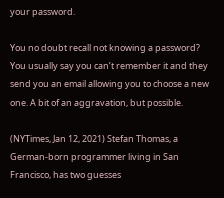your password.

You no doubt recall not knowing a password? You usually say you can’t remember it and they send you an email allowing you to choose a new one. A bit of an aggravation, but possible.

(NYTimes, Jan 12, 2021) Stefan Thomas, a German-born programmer living in San Francisco, has two guesses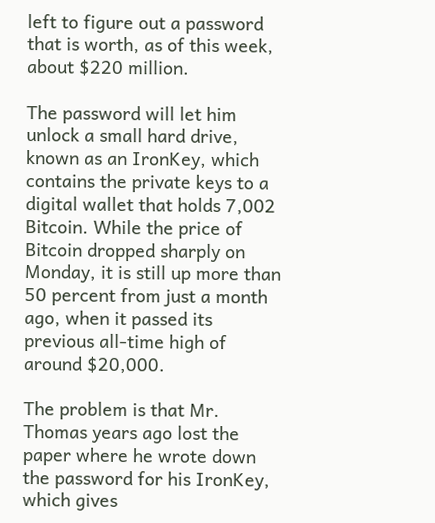left to figure out a password that is worth, as of this week, about $220 million.

The password will let him unlock a small hard drive, known as an IronKey, which contains the private keys to a digital wallet that holds 7,002 Bitcoin. While the price of Bitcoin dropped sharply on Monday, it is still up more than 50 percent from just a month ago, when it passed its previous all-time high of around $20,000.

The problem is that Mr. Thomas years ago lost the paper where he wrote down the password for his IronKey, which gives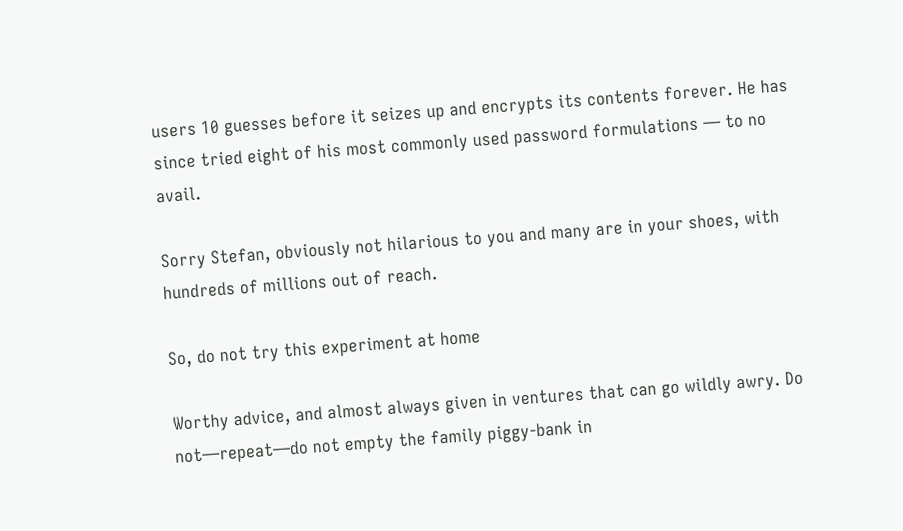users 10 guesses before it seizes up and encrypts its contents forever. He has since tried eight of his most commonly used password formulations — to no avail.

Sorry Stefan, obviously not hilarious to you and many are in your shoes, with hundreds of millions out of reach.

So, do not try this experiment at home

Worthy advice, and almost always given in ventures that can go wildly awry. Do not—repeat—do not empty the family piggy-bank in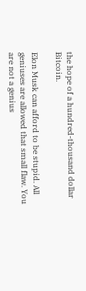the hope of a hundred-thousand dollar Bitcoin.

Elon Musk can afford to be stupid. All geniuses are allowed that small flaw. You are not a genius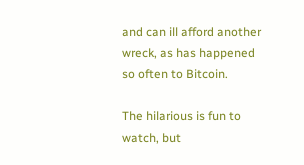and can ill afford another wreck, as has happened so often to Bitcoin.

The hilarious is fun to watch, but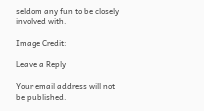seldom any fun to be closely involved with.

Image Credit:

Leave a Reply

Your email address will not be published.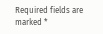Required fields are marked *